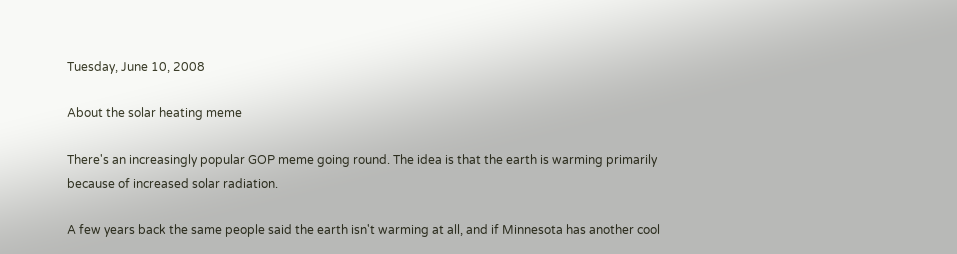Tuesday, June 10, 2008

About the solar heating meme

There's an increasingly popular GOP meme going round. The idea is that the earth is warming primarily because of increased solar radiation.

A few years back the same people said the earth isn't warming at all, and if Minnesota has another cool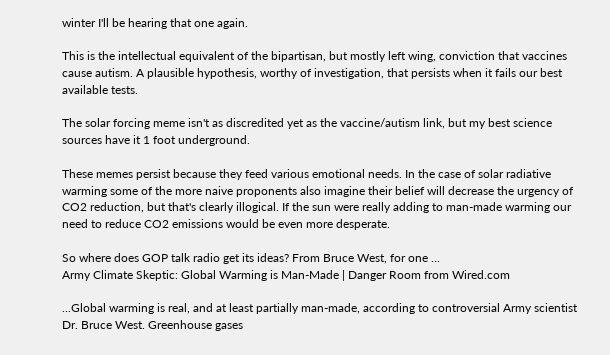winter I'll be hearing that one again.

This is the intellectual equivalent of the bipartisan, but mostly left wing, conviction that vaccines cause autism. A plausible hypothesis, worthy of investigation, that persists when it fails our best available tests.

The solar forcing meme isn't as discredited yet as the vaccine/autism link, but my best science sources have it 1 foot underground.

These memes persist because they feed various emotional needs. In the case of solar radiative warming some of the more naive proponents also imagine their belief will decrease the urgency of CO2 reduction, but that's clearly illogical. If the sun were really adding to man-made warming our need to reduce CO2 emissions would be even more desperate.

So where does GOP talk radio get its ideas? From Bruce West, for one ...
Army Climate Skeptic: Global Warming is Man-Made | Danger Room from Wired.com

...Global warming is real, and at least partially man-made, according to controversial Army scientist Dr. Bruce West. Greenhouse gases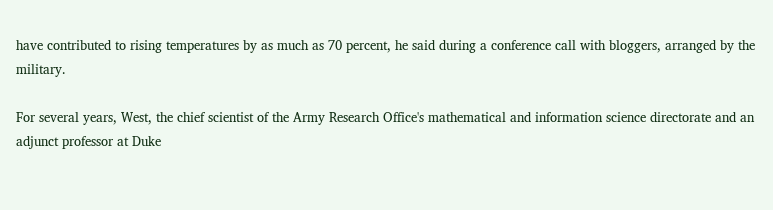have contributed to rising temperatures by as much as 70 percent, he said during a conference call with bloggers, arranged by the military.

For several years, West, the chief scientist of the Army Research Office's mathematical and information science directorate and an adjunct professor at Duke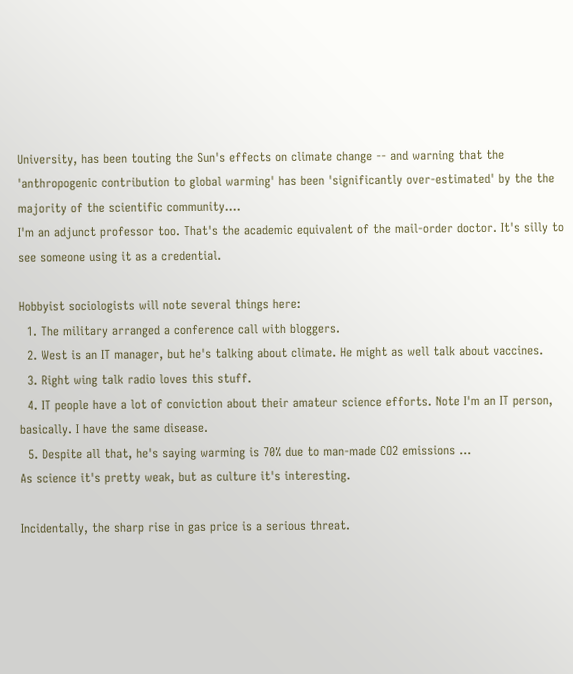University, has been touting the Sun's effects on climate change -- and warning that the 'anthropogenic contribution to global warming' has been 'significantly over-estimated' by the the majority of the scientific community....
I'm an adjunct professor too. That's the academic equivalent of the mail-order doctor. It's silly to see someone using it as a credential.

Hobbyist sociologists will note several things here:
  1. The military arranged a conference call with bloggers.
  2. West is an IT manager, but he's talking about climate. He might as well talk about vaccines.
  3. Right wing talk radio loves this stuff.
  4. IT people have a lot of conviction about their amateur science efforts. Note I'm an IT person, basically. I have the same disease.
  5. Despite all that, he's saying warming is 70% due to man-made CO2 emissions ...
As science it's pretty weak, but as culture it's interesting.

Incidentally, the sharp rise in gas price is a serious threat.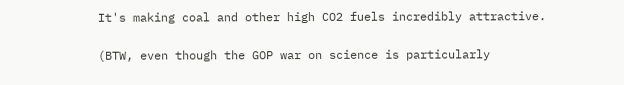It's making coal and other high CO2 fuels incredibly attractive.

(BTW, even though the GOP war on science is particularly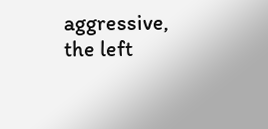aggressive, the left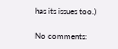has its issues too.)

No comments: